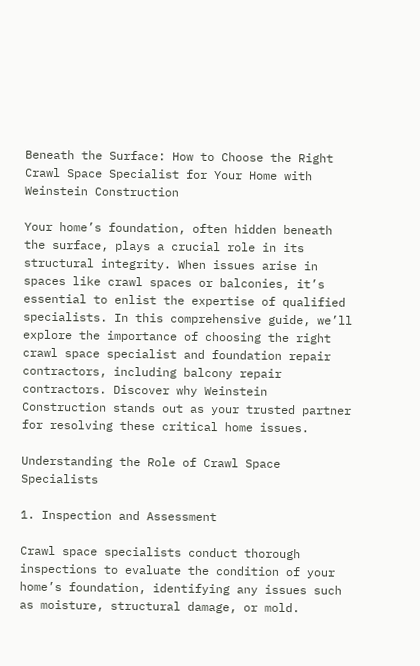Beneath the Surface: How to Choose the Right Crawl Space Specialist for Your Home with Weinstein Construction

Your home’s foundation, often hidden beneath the surface, plays a crucial role in its structural integrity. When issues arise in spaces like crawl spaces or balconies, it’s essential to enlist the expertise of qualified specialists. In this comprehensive guide, we’ll explore the importance of choosing the right crawl space specialist and foundation repair contractors, including balcony repair contractors. Discover why Weinstein Construction stands out as your trusted partner for resolving these critical home issues.

Understanding the Role of Crawl Space Specialists

1. Inspection and Assessment

Crawl space specialists conduct thorough inspections to evaluate the condition of your home’s foundation, identifying any issues such as moisture, structural damage, or mold.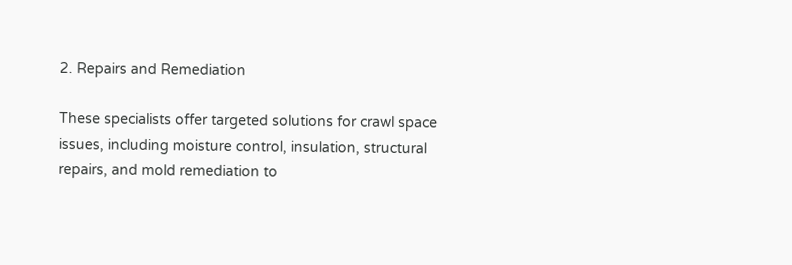2. Repairs and Remediation

These specialists offer targeted solutions for crawl space issues, including moisture control, insulation, structural repairs, and mold remediation to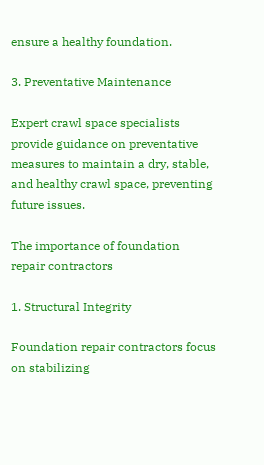ensure a healthy foundation.

3. Preventative Maintenance

Expert crawl space specialists provide guidance on preventative measures to maintain a dry, stable, and healthy crawl space, preventing future issues.

The importance of foundation repair contractors

1. Structural Integrity

Foundation repair contractors focus on stabilizing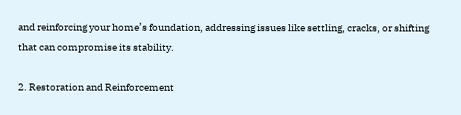and reinforcing your home’s foundation, addressing issues like settling, cracks, or shifting that can compromise its stability.

2. Restoration and Reinforcement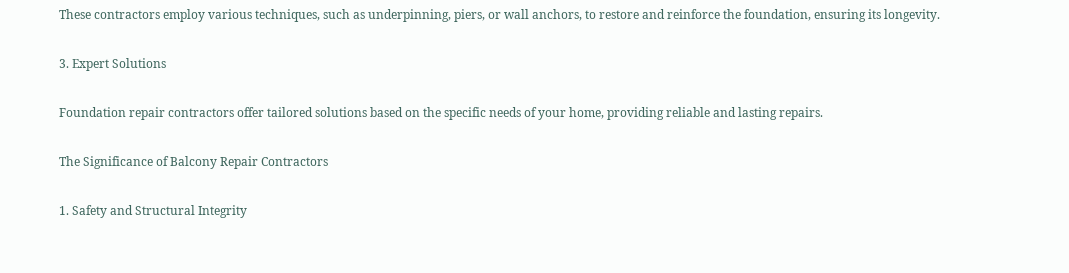These contractors employ various techniques, such as underpinning, piers, or wall anchors, to restore and reinforce the foundation, ensuring its longevity.

3. Expert Solutions

Foundation repair contractors offer tailored solutions based on the specific needs of your home, providing reliable and lasting repairs.

The Significance of Balcony Repair Contractors

1. Safety and Structural Integrity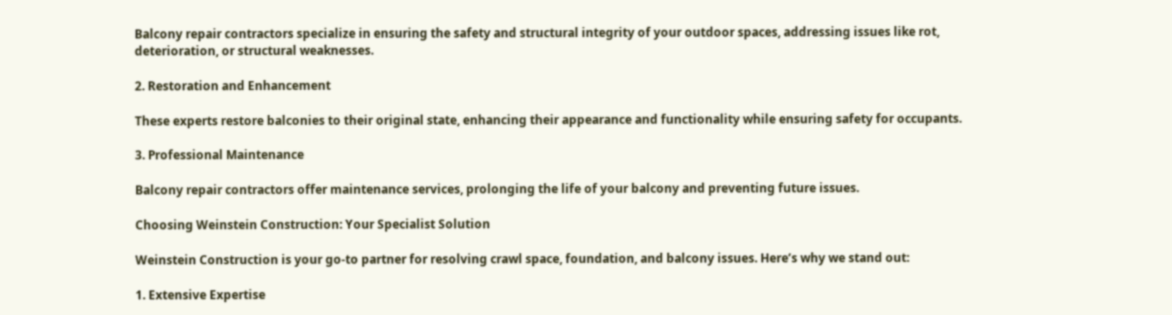Balcony repair contractors specialize in ensuring the safety and structural integrity of your outdoor spaces, addressing issues like rot, deterioration, or structural weaknesses.

2. Restoration and Enhancement

These experts restore balconies to their original state, enhancing their appearance and functionality while ensuring safety for occupants.

3. Professional Maintenance

Balcony repair contractors offer maintenance services, prolonging the life of your balcony and preventing future issues.

Choosing Weinstein Construction: Your Specialist Solution

Weinstein Construction is your go-to partner for resolving crawl space, foundation, and balcony issues. Here’s why we stand out:

1. Extensive Expertise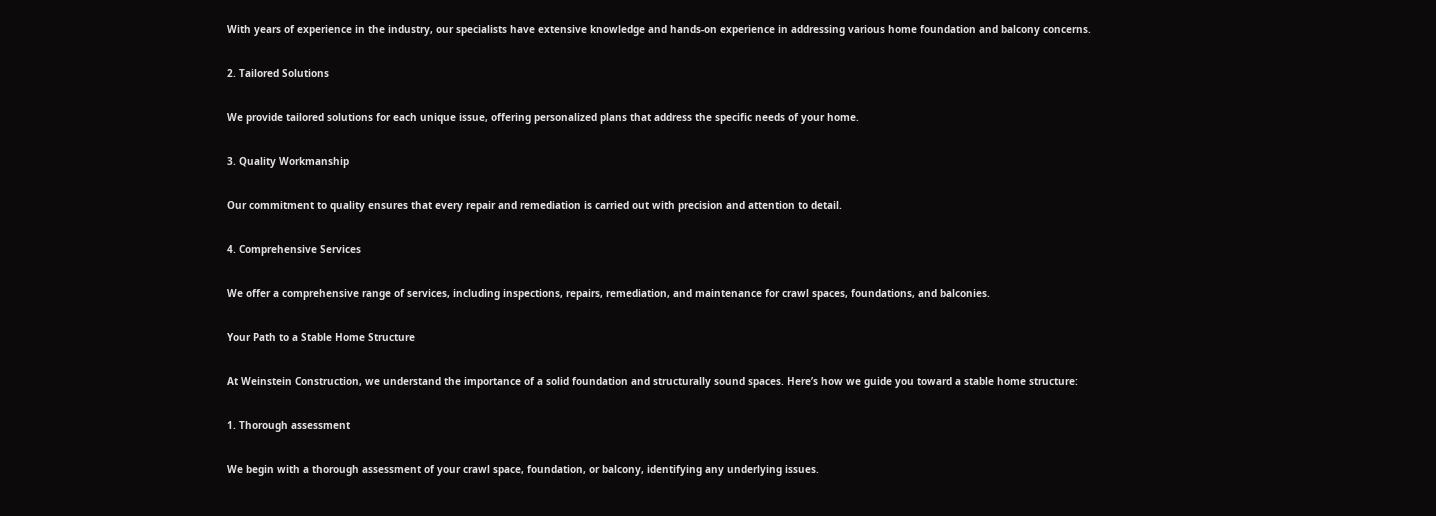With years of experience in the industry, our specialists have extensive knowledge and hands-on experience in addressing various home foundation and balcony concerns.

2. Tailored Solutions

We provide tailored solutions for each unique issue, offering personalized plans that address the specific needs of your home.

3. Quality Workmanship

Our commitment to quality ensures that every repair and remediation is carried out with precision and attention to detail.

4. Comprehensive Services

We offer a comprehensive range of services, including inspections, repairs, remediation, and maintenance for crawl spaces, foundations, and balconies.

Your Path to a Stable Home Structure

At Weinstein Construction, we understand the importance of a solid foundation and structurally sound spaces. Here’s how we guide you toward a stable home structure:

1. Thorough assessment

We begin with a thorough assessment of your crawl space, foundation, or balcony, identifying any underlying issues.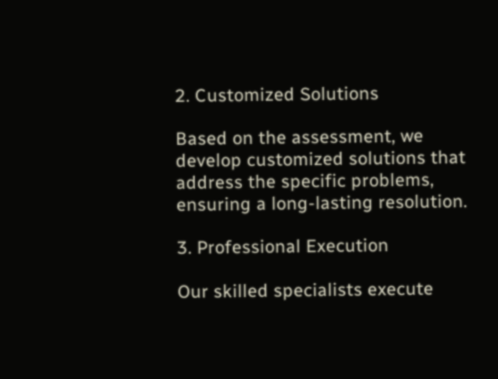2. Customized Solutions

Based on the assessment, we develop customized solutions that address the specific problems, ensuring a long-lasting resolution.

3. Professional Execution

Our skilled specialists execute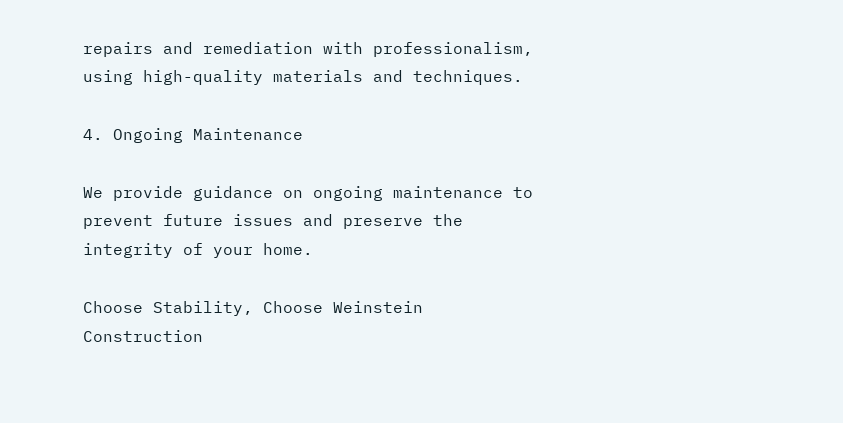repairs and remediation with professionalism, using high-quality materials and techniques.

4. Ongoing Maintenance

We provide guidance on ongoing maintenance to prevent future issues and preserve the integrity of your home.

Choose Stability, Choose Weinstein Construction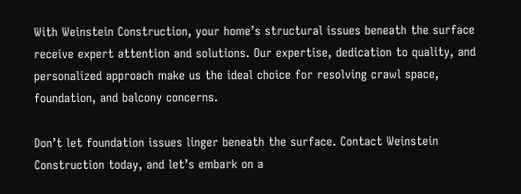With Weinstein Construction, your home’s structural issues beneath the surface receive expert attention and solutions. Our expertise, dedication to quality, and personalized approach make us the ideal choice for resolving crawl space, foundation, and balcony concerns.

Don’t let foundation issues linger beneath the surface. Contact Weinstein Construction today, and let’s embark on a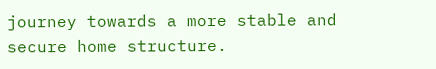journey towards a more stable and secure home structure.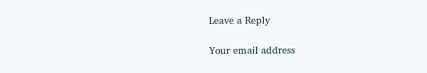Leave a Reply

Your email address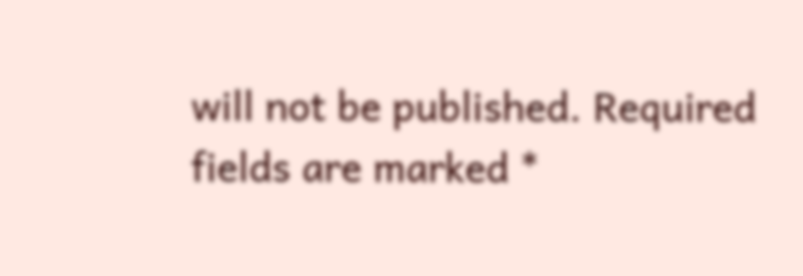will not be published. Required fields are marked *